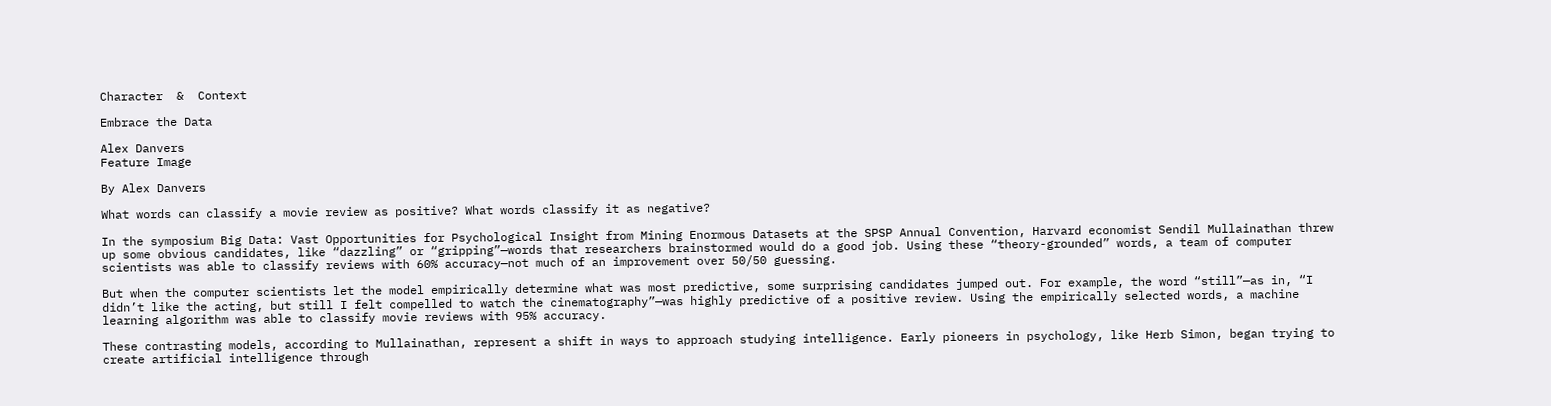Character  &  Context

Embrace the Data

Alex Danvers
Feature Image

By Alex Danvers

What words can classify a movie review as positive? What words classify it as negative?

In the symposium Big Data: Vast Opportunities for Psychological Insight from Mining Enormous Datasets at the SPSP Annual Convention, Harvard economist Sendil Mullainathan threw up some obvious candidates, like “dazzling” or “gripping”—words that researchers brainstormed would do a good job. Using these “theory-grounded” words, a team of computer scientists was able to classify reviews with 60% accuracy—not much of an improvement over 50/50 guessing.

But when the computer scientists let the model empirically determine what was most predictive, some surprising candidates jumped out. For example, the word “still”—as in, “I didn’t like the acting, but still I felt compelled to watch the cinematography”—was highly predictive of a positive review. Using the empirically selected words, a machine learning algorithm was able to classify movie reviews with 95% accuracy.

These contrasting models, according to Mullainathan, represent a shift in ways to approach studying intelligence. Early pioneers in psychology, like Herb Simon, began trying to create artificial intelligence through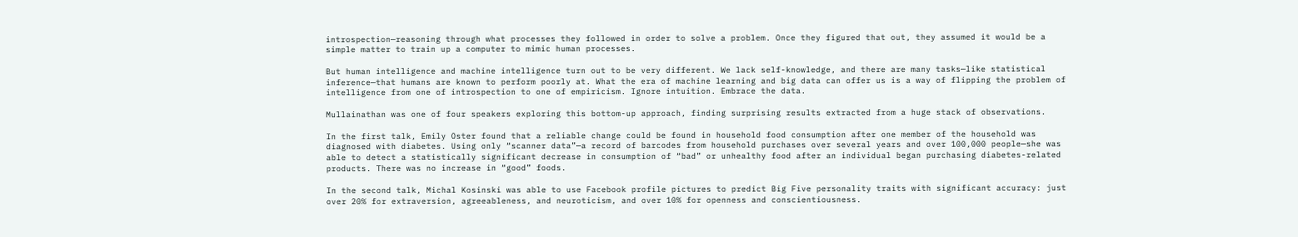introspection—reasoning through what processes they followed in order to solve a problem. Once they figured that out, they assumed it would be a simple matter to train up a computer to mimic human processes.

But human intelligence and machine intelligence turn out to be very different. We lack self-knowledge, and there are many tasks—like statistical inference—that humans are known to perform poorly at. What the era of machine learning and big data can offer us is a way of flipping the problem of intelligence from one of introspection to one of empiricism. Ignore intuition. Embrace the data.

Mullainathan was one of four speakers exploring this bottom-up approach, finding surprising results extracted from a huge stack of observations.

In the first talk, Emily Oster found that a reliable change could be found in household food consumption after one member of the household was diagnosed with diabetes. Using only “scanner data”—a record of barcodes from household purchases over several years and over 100,000 people—she was able to detect a statistically significant decrease in consumption of “bad” or unhealthy food after an individual began purchasing diabetes-related products. There was no increase in “good” foods.

In the second talk, Michal Kosinski was able to use Facebook profile pictures to predict Big Five personality traits with significant accuracy: just over 20% for extraversion, agreeableness, and neuroticism, and over 10% for openness and conscientiousness.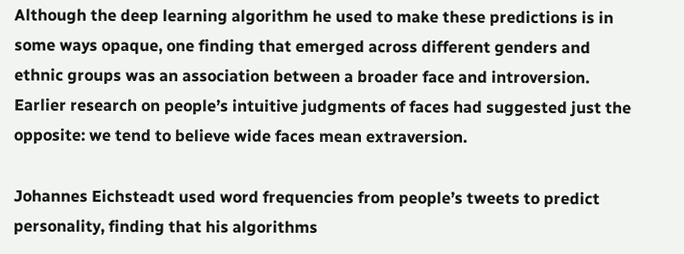Although the deep learning algorithm he used to make these predictions is in some ways opaque, one finding that emerged across different genders and ethnic groups was an association between a broader face and introversion. Earlier research on people’s intuitive judgments of faces had suggested just the opposite: we tend to believe wide faces mean extraversion.

Johannes Eichsteadt used word frequencies from people’s tweets to predict personality, finding that his algorithms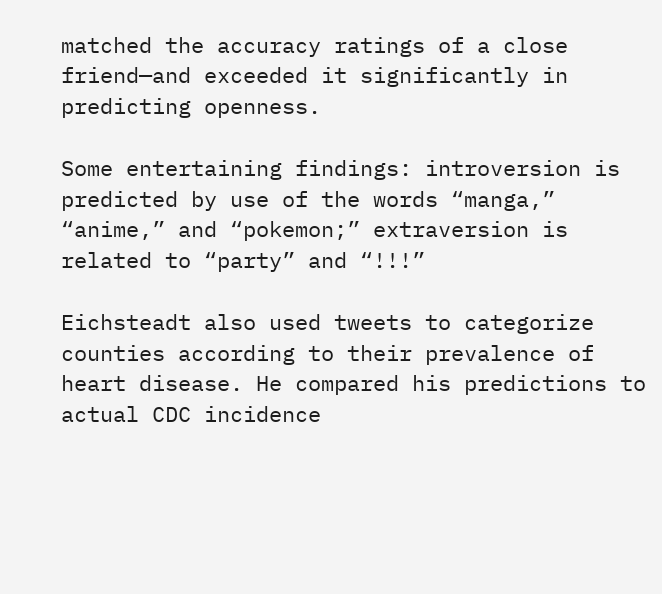matched the accuracy ratings of a close friend—and exceeded it significantly in predicting openness.

Some entertaining findings: introversion is predicted by use of the words “manga,” “anime,” and “pokemon;” extraversion is related to “party” and “!!!”

Eichsteadt also used tweets to categorize counties according to their prevalence of heart disease. He compared his predictions to actual CDC incidence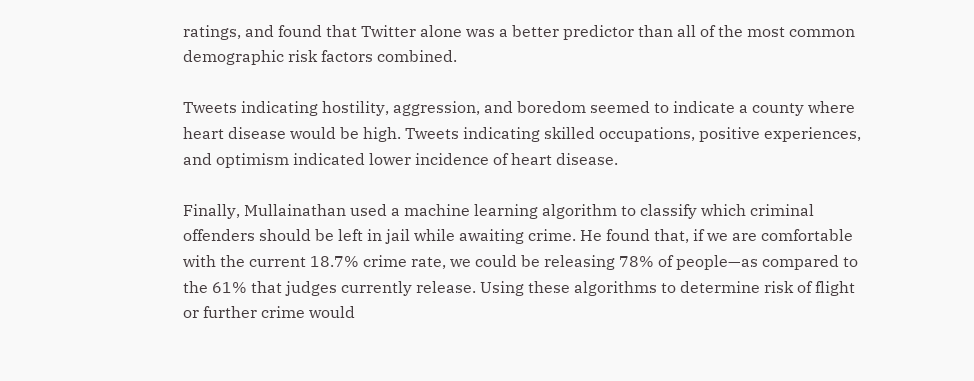ratings, and found that Twitter alone was a better predictor than all of the most common demographic risk factors combined.

Tweets indicating hostility, aggression, and boredom seemed to indicate a county where heart disease would be high. Tweets indicating skilled occupations, positive experiences, and optimism indicated lower incidence of heart disease.

Finally, Mullainathan used a machine learning algorithm to classify which criminal offenders should be left in jail while awaiting crime. He found that, if we are comfortable with the current 18.7% crime rate, we could be releasing 78% of people—as compared to the 61% that judges currently release. Using these algorithms to determine risk of flight or further crime would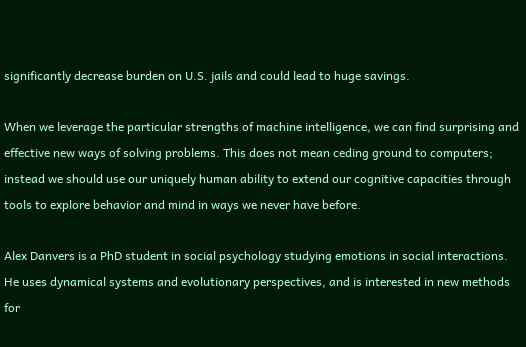significantly decrease burden on U.S. jails and could lead to huge savings.

When we leverage the particular strengths of machine intelligence, we can find surprising and effective new ways of solving problems. This does not mean ceding ground to computers; instead we should use our uniquely human ability to extend our cognitive capacities through tools to explore behavior and mind in ways we never have before.

Alex Danvers is a PhD student in social psychology studying emotions in social interactions. He uses dynamical systems and evolutionary perspectives, and is interested in new methods for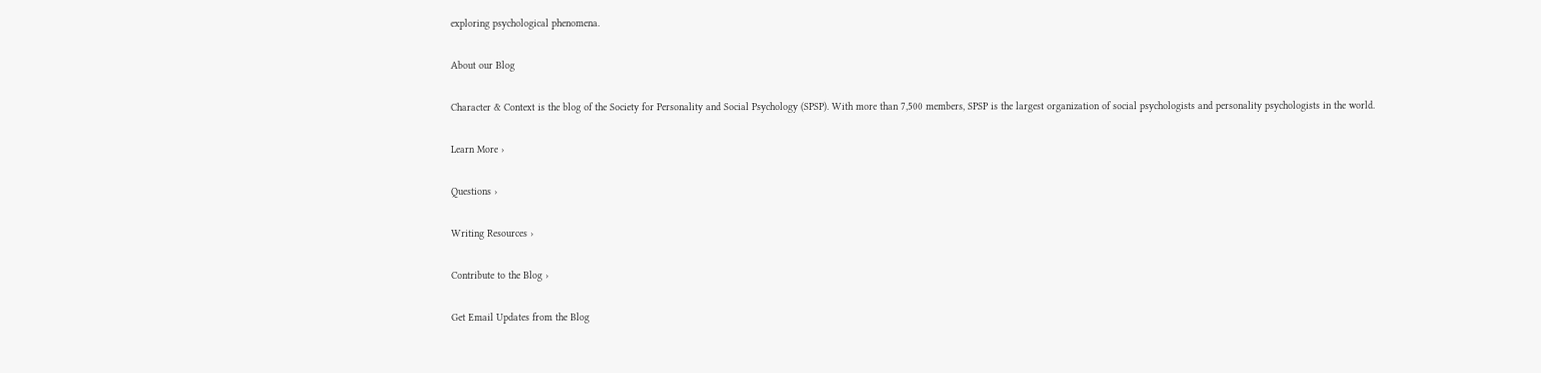exploring psychological phenomena.

About our Blog

Character & Context is the blog of the Society for Personality and Social Psychology (SPSP). With more than 7,500 members, SPSP is the largest organization of social psychologists and personality psychologists in the world.

Learn More ›

Questions ›

Writing Resources ›

Contribute to the Blog ›

Get Email Updates from the Blog